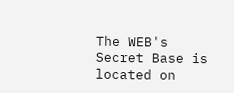The WEB's Secret Base is located on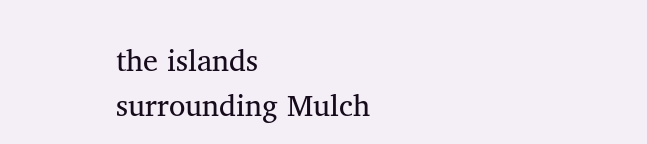the islands surrounding Mulch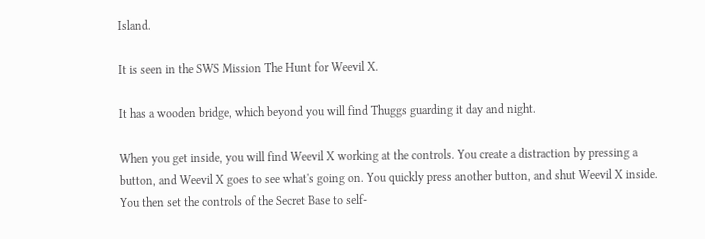Island.

It is seen in the SWS Mission The Hunt for Weevil X.

It has a wooden bridge, which beyond you will find Thuggs guarding it day and night.

When you get inside, you will find Weevil X working at the controls. You create a distraction by pressing a button, and Weevil X goes to see what's going on. You quickly press another button, and shut Weevil X inside. You then set the controls of the Secret Base to self-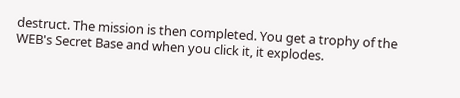destruct. The mission is then completed. You get a trophy of the WEB's Secret Base and when you click it, it explodes.